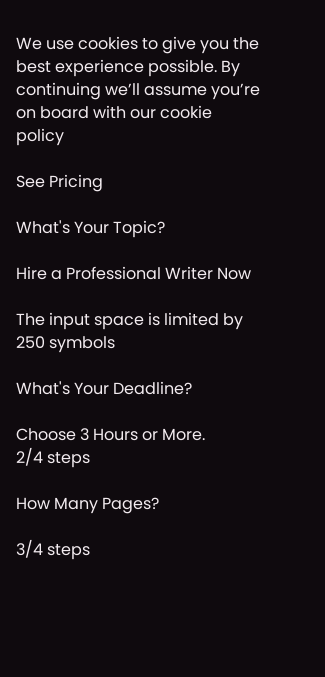We use cookies to give you the best experience possible. By continuing we’ll assume you’re on board with our cookie policy

See Pricing

What's Your Topic?

Hire a Professional Writer Now

The input space is limited by 250 symbols

What's Your Deadline?

Choose 3 Hours or More.
2/4 steps

How Many Pages?

3/4 steps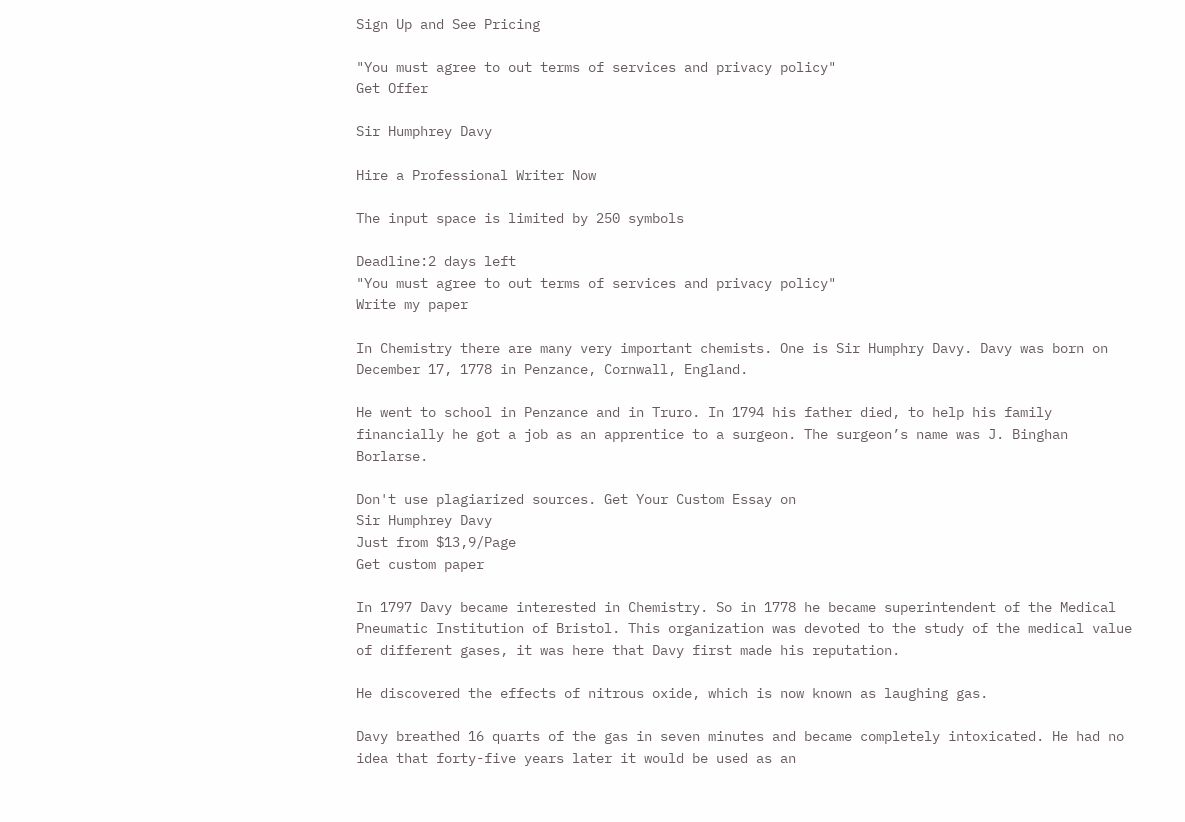Sign Up and See Pricing

"You must agree to out terms of services and privacy policy"
Get Offer

Sir Humphrey Davy

Hire a Professional Writer Now

The input space is limited by 250 symbols

Deadline:2 days left
"You must agree to out terms of services and privacy policy"
Write my paper

In Chemistry there are many very important chemists. One is Sir Humphry Davy. Davy was born on December 17, 1778 in Penzance, Cornwall, England.

He went to school in Penzance and in Truro. In 1794 his father died, to help his family financially he got a job as an apprentice to a surgeon. The surgeon’s name was J. Binghan Borlarse.

Don't use plagiarized sources. Get Your Custom Essay on
Sir Humphrey Davy
Just from $13,9/Page
Get custom paper

In 1797 Davy became interested in Chemistry. So in 1778 he became superintendent of the Medical Pneumatic Institution of Bristol. This organization was devoted to the study of the medical value of different gases, it was here that Davy first made his reputation.

He discovered the effects of nitrous oxide, which is now known as laughing gas.

Davy breathed 16 quarts of the gas in seven minutes and became completely intoxicated. He had no idea that forty-five years later it would be used as an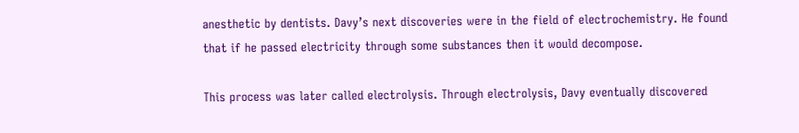anesthetic by dentists. Davy’s next discoveries were in the field of electrochemistry. He found that if he passed electricity through some substances then it would decompose.

This process was later called electrolysis. Through electrolysis, Davy eventually discovered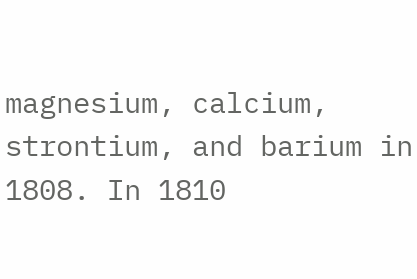magnesium, calcium, strontium, and barium in 1808. In 1810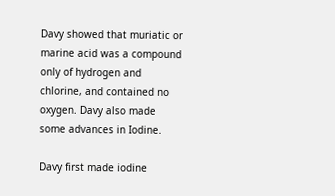Davy showed that muriatic or marine acid was a compound only of hydrogen and chlorine, and contained no oxygen. Davy also made some advances in Iodine.

Davy first made iodine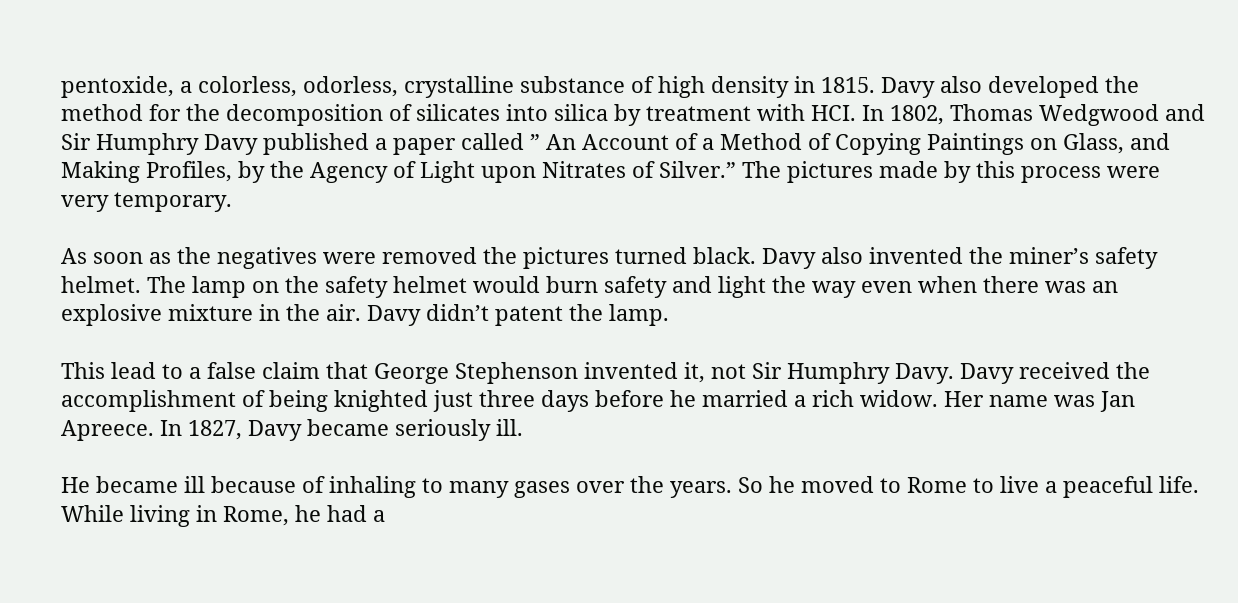pentoxide, a colorless, odorless, crystalline substance of high density in 1815. Davy also developed the method for the decomposition of silicates into silica by treatment with HCI. In 1802, Thomas Wedgwood and Sir Humphry Davy published a paper called ” An Account of a Method of Copying Paintings on Glass, and Making Profiles, by the Agency of Light upon Nitrates of Silver.” The pictures made by this process were very temporary.

As soon as the negatives were removed the pictures turned black. Davy also invented the miner’s safety helmet. The lamp on the safety helmet would burn safety and light the way even when there was an explosive mixture in the air. Davy didn’t patent the lamp.

This lead to a false claim that George Stephenson invented it, not Sir Humphry Davy. Davy received the accomplishment of being knighted just three days before he married a rich widow. Her name was Jan Apreece. In 1827, Davy became seriously ill.

He became ill because of inhaling to many gases over the years. So he moved to Rome to live a peaceful life. While living in Rome, he had a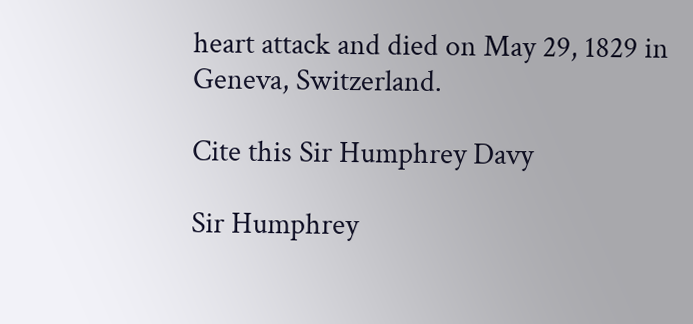heart attack and died on May 29, 1829 in Geneva, Switzerland.

Cite this Sir Humphrey Davy

Sir Humphrey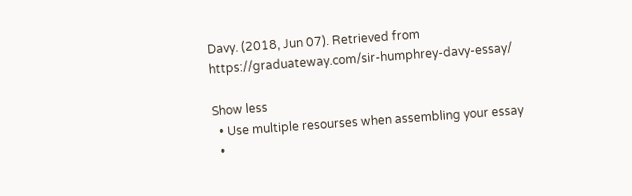Davy. (2018, Jun 07). Retrieved from https://graduateway.com/sir-humphrey-davy-essay/

Show less
  • Use multiple resourses when assembling your essay
  •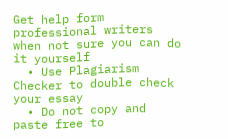Get help form professional writers when not sure you can do it yourself
  • Use Plagiarism Checker to double check your essay
  • Do not copy and paste free to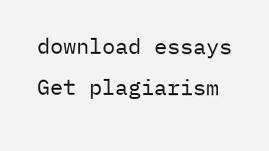download essays
Get plagiarism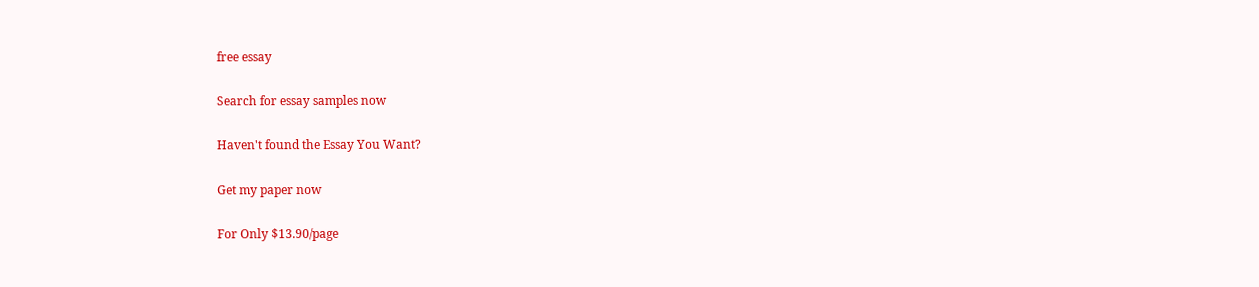free essay

Search for essay samples now

Haven't found the Essay You Want?

Get my paper now

For Only $13.90/page